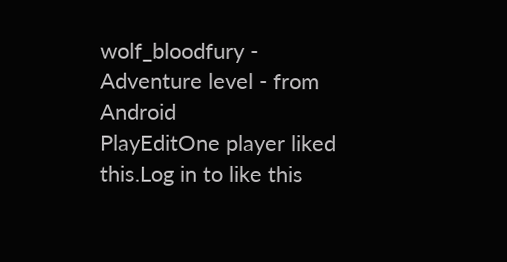wolf_bloodfury - Adventure level - from Android
PlayEditOne player liked this.Log in to like this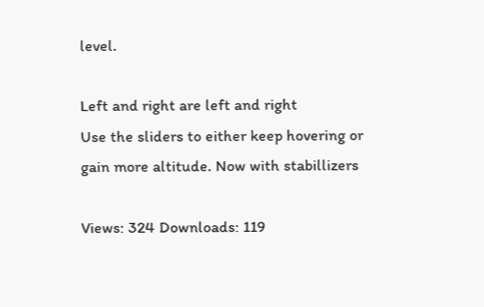level.

Left and right are left and right
Use the sliders to either keep hovering or gain more altitude. Now with stabillizers

Views: 324 Downloads: 119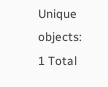Unique objects: 1 Total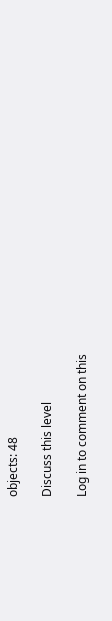objects: 48

Discuss this level

Log in to comment on this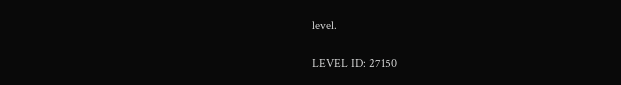level.

LEVEL ID: 27150